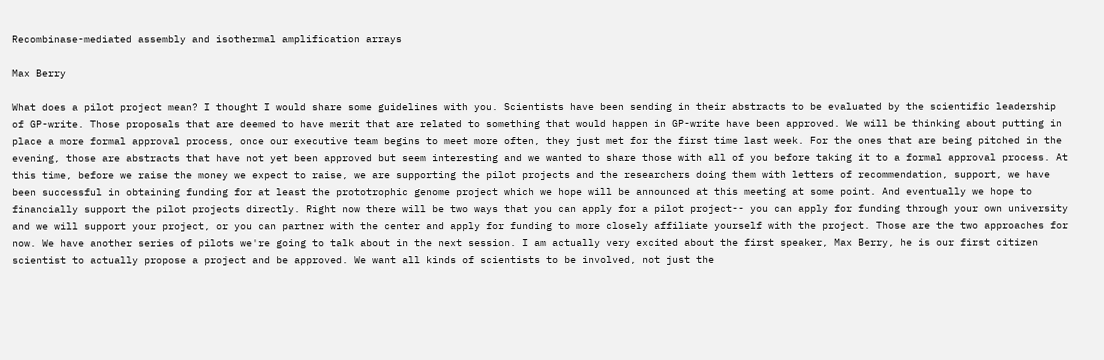Recombinase-mediated assembly and isothermal amplification arrays

Max Berry

What does a pilot project mean? I thought I would share some guidelines with you. Scientists have been sending in their abstracts to be evaluated by the scientific leadership of GP-write. Those proposals that are deemed to have merit that are related to something that would happen in GP-write have been approved. We will be thinking about putting in place a more formal approval process, once our executive team begins to meet more often, they just met for the first time last week. For the ones that are being pitched in the evening, those are abstracts that have not yet been approved but seem interesting and we wanted to share those with all of you before taking it to a formal approval process. At this time, before we raise the money we expect to raise, we are supporting the pilot projects and the researchers doing them with letters of recommendation, support, we have been successful in obtaining funding for at least the prototrophic genome project which we hope will be announced at this meeting at some point. And eventually we hope to financially support the pilot projects directly. Right now there will be two ways that you can apply for a pilot project-- you can apply for funding through your own university and we will support your project, or you can partner with the center and apply for funding to more closely affiliate yourself with the project. Those are the two approaches for now. We have another series of pilots we're going to talk about in the next session. I am actually very excited about the first speaker, Max Berry, he is our first citizen scientist to actually propose a project and be approved. We want all kinds of scientists to be involved, not just the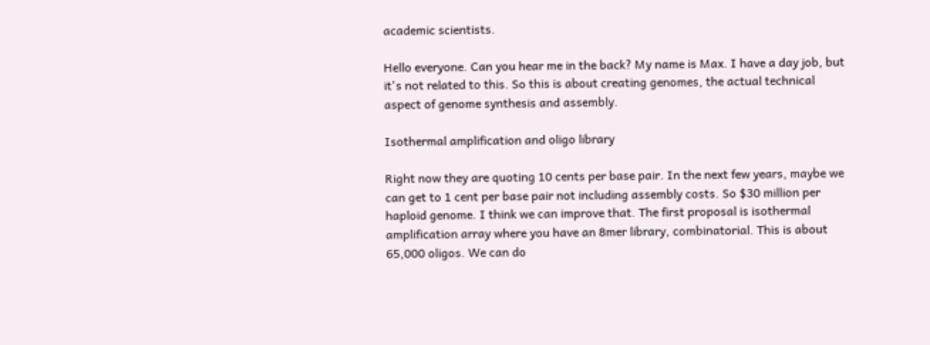academic scientists.

Hello everyone. Can you hear me in the back? My name is Max. I have a day job, but it's not related to this. So this is about creating genomes, the actual technical aspect of genome synthesis and assembly.

Isothermal amplification and oligo library

Right now they are quoting 10 cents per base pair. In the next few years, maybe we can get to 1 cent per base pair not including assembly costs. So $30 million per haploid genome. I think we can improve that. The first proposal is isothermal amplification array where you have an 8mer library, combinatorial. This is about 65,000 oligos. We can do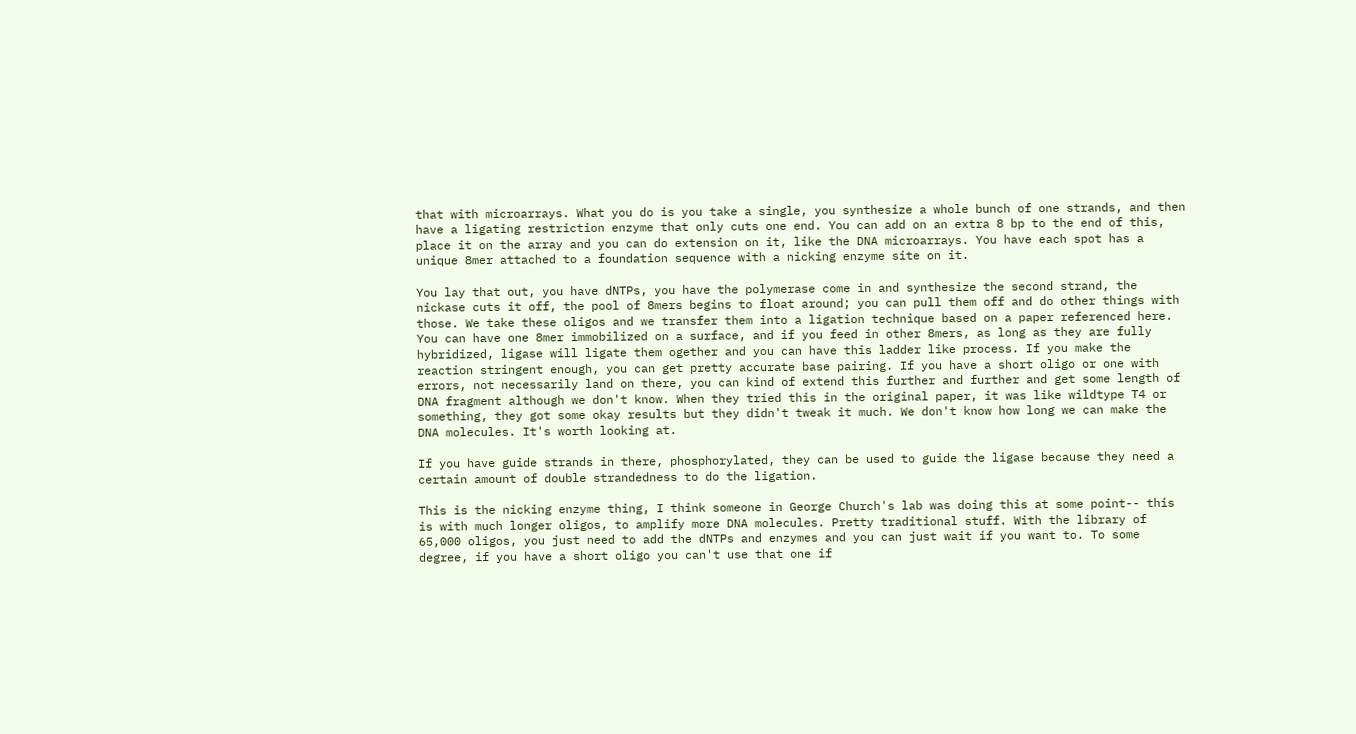that with microarrays. What you do is you take a single, you synthesize a whole bunch of one strands, and then have a ligating restriction enzyme that only cuts one end. You can add on an extra 8 bp to the end of this, place it on the array and you can do extension on it, like the DNA microarrays. You have each spot has a unique 8mer attached to a foundation sequence with a nicking enzyme site on it.

You lay that out, you have dNTPs, you have the polymerase come in and synthesize the second strand, the nickase cuts it off, the pool of 8mers begins to float around; you can pull them off and do other things with those. We take these oligos and we transfer them into a ligation technique based on a paper referenced here. You can have one 8mer immobilized on a surface, and if you feed in other 8mers, as long as they are fully hybridized, ligase will ligate them ogether and you can have this ladder like process. If you make the reaction stringent enough, you can get pretty accurate base pairing. If you have a short oligo or one with errors, not necessarily land on there, you can kind of extend this further and further and get some length of DNA fragment although we don't know. When they tried this in the original paper, it was like wildtype T4 or something, they got some okay results but they didn't tweak it much. We don't know how long we can make the DNA molecules. It's worth looking at.

If you have guide strands in there, phosphorylated, they can be used to guide the ligase because they need a certain amount of double strandedness to do the ligation.

This is the nicking enzyme thing, I think someone in George Church's lab was doing this at some point-- this is with much longer oligos, to amplify more DNA molecules. Pretty traditional stuff. With the library of 65,000 oligos, you just need to add the dNTPs and enzymes and you can just wait if you want to. To some degree, if you have a short oligo you can't use that one if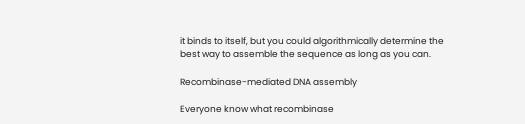it binds to itself, but you could algorithmically determine the best way to assemble the sequence as long as you can.

Recombinase-mediated DNA assembly

Everyone know what recombinase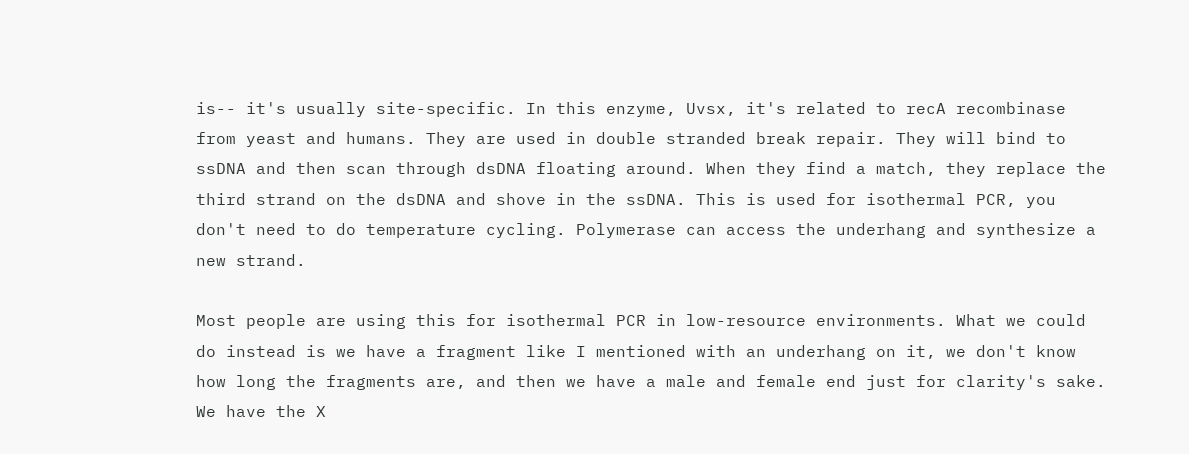is-- it's usually site-specific. In this enzyme, Uvsx, it's related to recA recombinase from yeast and humans. They are used in double stranded break repair. They will bind to ssDNA and then scan through dsDNA floating around. When they find a match, they replace the third strand on the dsDNA and shove in the ssDNA. This is used for isothermal PCR, you don't need to do temperature cycling. Polymerase can access the underhang and synthesize a new strand.

Most people are using this for isothermal PCR in low-resource environments. What we could do instead is we have a fragment like I mentioned with an underhang on it, we don't know how long the fragments are, and then we have a male and female end just for clarity's sake. We have the X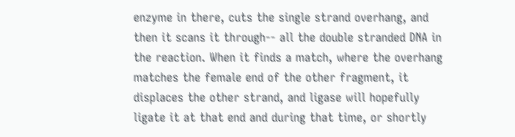enzyme in there, cuts the single strand overhang, and then it scans it through-- all the double stranded DNA in the reaction. When it finds a match, where the overhang matches the female end of the other fragment, it displaces the other strand, and ligase will hopefully ligate it at that end and during that time, or shortly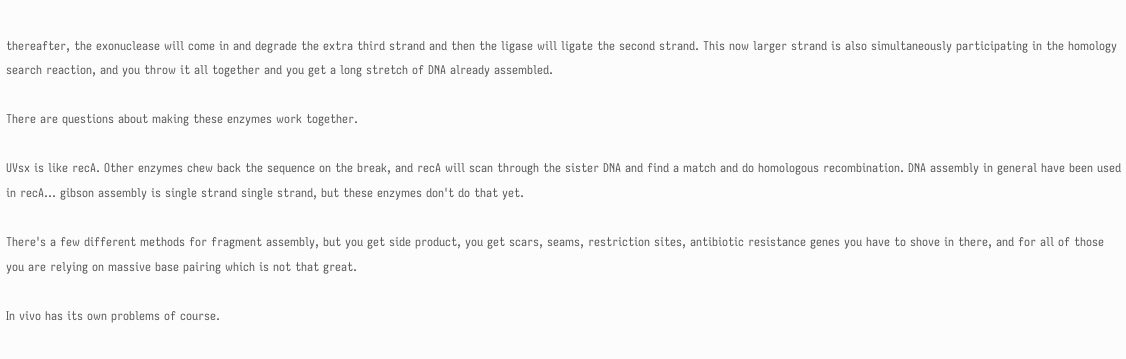thereafter, the exonuclease will come in and degrade the extra third strand and then the ligase will ligate the second strand. This now larger strand is also simultaneously participating in the homology search reaction, and you throw it all together and you get a long stretch of DNA already assembled.

There are questions about making these enzymes work together.

UVsx is like recA. Other enzymes chew back the sequence on the break, and recA will scan through the sister DNA and find a match and do homologous recombination. DNA assembly in general have been used in recA... gibson assembly is single strand single strand, but these enzymes don't do that yet.

There's a few different methods for fragment assembly, but you get side product, you get scars, seams, restriction sites, antibiotic resistance genes you have to shove in there, and for all of those you are relying on massive base pairing which is not that great.

In vivo has its own problems of course.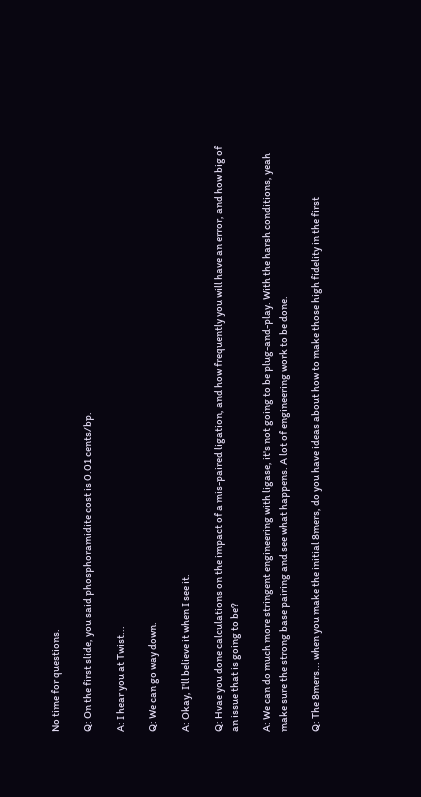No time for questions.

Q: On the first slide, you said phosphoramidite cost is 0.01 cents/bp.

A: I hear you at Twist...

Q: We can go way down.

A: Okay, I'll believe it when I see it.

Q: Hvae you done calculations on the impact of a mis-paired ligation, and how frequently you will have an error, and how big of an issue that is going to be?

A: We can do much more stringent engineering with ligase, it's not going to be plug-and-play. With the harsh conditions, yeah make sure the strong base pairing and see what happens. A lot of engineering work to be done.

Q: The 8mers... when you make the initial 8mers, do you have ideas about how to make those high fidelity in the first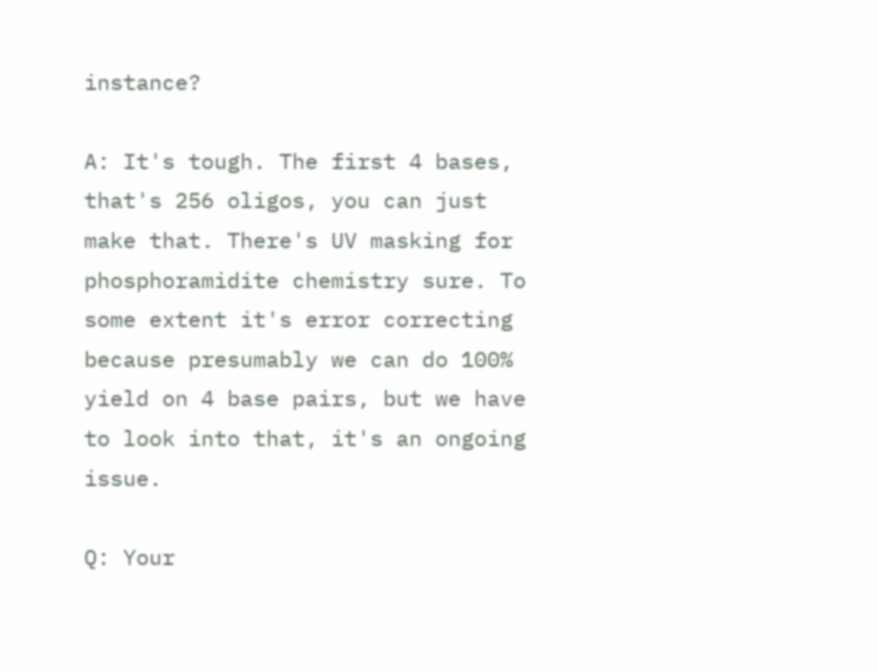instance?

A: It's tough. The first 4 bases, that's 256 oligos, you can just make that. There's UV masking for phosphoramidite chemistry sure. To some extent it's error correcting because presumably we can do 100% yield on 4 base pairs, but we have to look into that, it's an ongoing issue.

Q: Your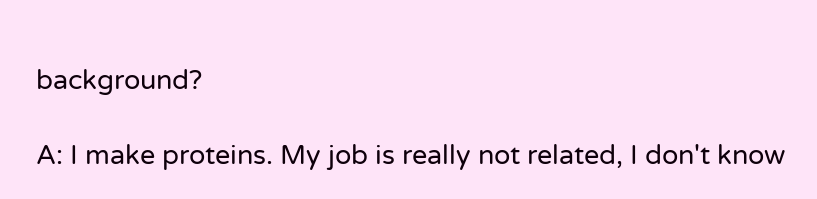background?

A: I make proteins. My job is really not related, I don't know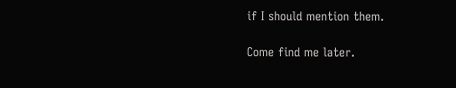if I should mention them.

Come find me later.